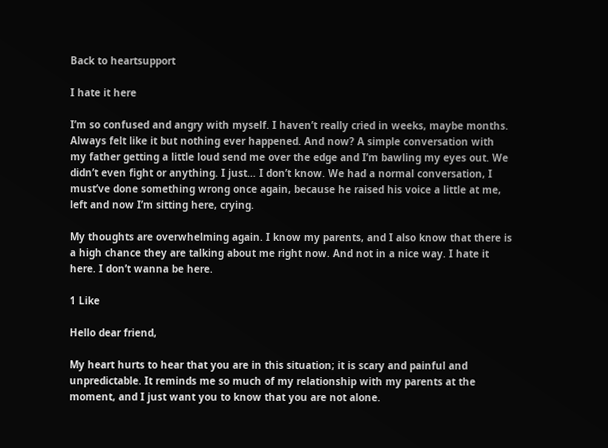Back to heartsupport

I hate it here

I’m so confused and angry with myself. I haven’t really cried in weeks, maybe months. Always felt like it but nothing ever happened. And now? A simple conversation with my father getting a little loud send me over the edge and I’m bawling my eyes out. We didn’t even fight or anything. I just… I don’t know. We had a normal conversation, I must’ve done something wrong once again, because he raised his voice a little at me, left and now I’m sitting here, crying.

My thoughts are overwhelming again. I know my parents, and I also know that there is a high chance they are talking about me right now. And not in a nice way. I hate it here. I don’t wanna be here.

1 Like

Hello dear friend,

My heart hurts to hear that you are in this situation; it is scary and painful and unpredictable. It reminds me so much of my relationship with my parents at the moment, and I just want you to know that you are not alone.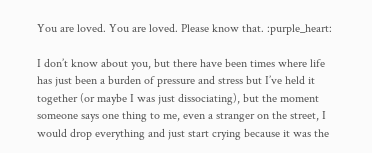You are loved. You are loved. Please know that. :purple_heart:

I don’t know about you, but there have been times where life has just been a burden of pressure and stress but I’ve held it together (or maybe I was just dissociating), but the moment someone says one thing to me, even a stranger on the street, I would drop everything and just start crying because it was the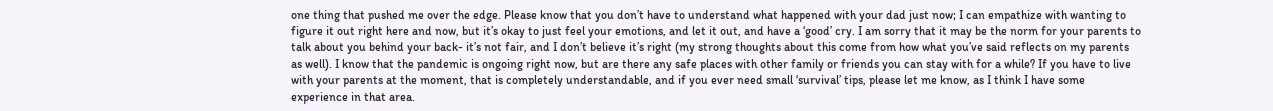one thing that pushed me over the edge. Please know that you don’t have to understand what happened with your dad just now; I can empathize with wanting to figure it out right here and now, but it’s okay to just feel your emotions, and let it out, and have a ‘good’ cry. I am sorry that it may be the norm for your parents to talk about you behind your back- it’s not fair, and I don’t believe it’s right (my strong thoughts about this come from how what you’ve said reflects on my parents as well). I know that the pandemic is ongoing right now, but are there any safe places with other family or friends you can stay with for a while? If you have to live with your parents at the moment, that is completely understandable, and if you ever need small ‘survival’ tips, please let me know, as I think I have some experience in that area.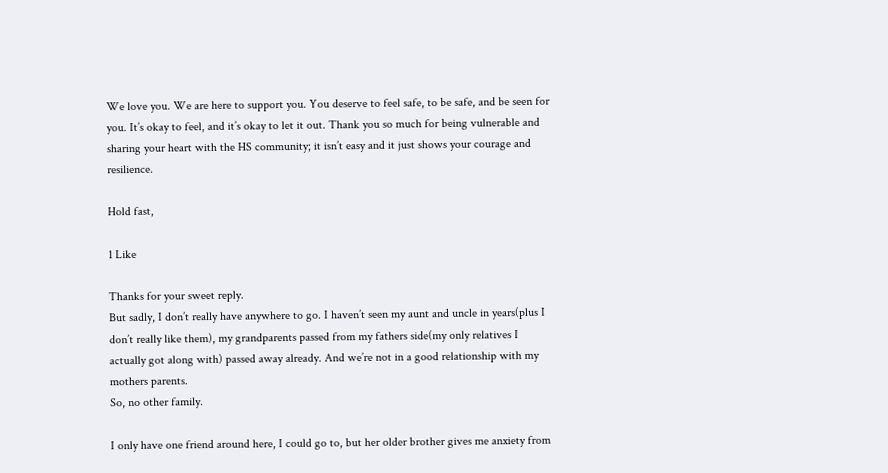We love you. We are here to support you. You deserve to feel safe, to be safe, and be seen for you. It’s okay to feel, and it’s okay to let it out. Thank you so much for being vulnerable and sharing your heart with the HS community; it isn’t easy and it just shows your courage and resilience.

Hold fast,

1 Like

Thanks for your sweet reply.
But sadly, I don’t really have anywhere to go. I haven’t seen my aunt and uncle in years(plus I don’t really like them), my grandparents passed from my fathers side(my only relatives I actually got along with) passed away already. And we’re not in a good relationship with my mothers parents.
So, no other family.

I only have one friend around here, I could go to, but her older brother gives me anxiety from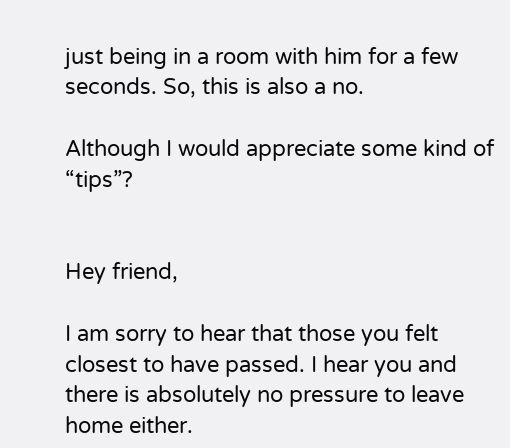just being in a room with him for a few seconds. So, this is also a no.

Although I would appreciate some kind of “tips”?


Hey friend,

I am sorry to hear that those you felt closest to have passed. I hear you and there is absolutely no pressure to leave home either.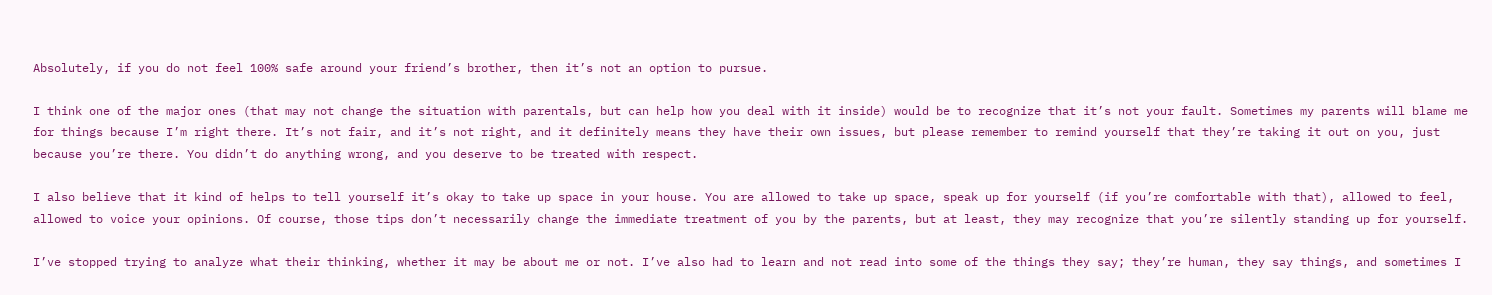Absolutely, if you do not feel 100% safe around your friend’s brother, then it’s not an option to pursue.

I think one of the major ones (that may not change the situation with parentals, but can help how you deal with it inside) would be to recognize that it’s not your fault. Sometimes my parents will blame me for things because I’m right there. It’s not fair, and it’s not right, and it definitely means they have their own issues, but please remember to remind yourself that they’re taking it out on you, just because you’re there. You didn’t do anything wrong, and you deserve to be treated with respect.

I also believe that it kind of helps to tell yourself it’s okay to take up space in your house. You are allowed to take up space, speak up for yourself (if you’re comfortable with that), allowed to feel, allowed to voice your opinions. Of course, those tips don’t necessarily change the immediate treatment of you by the parents, but at least, they may recognize that you’re silently standing up for yourself.

I’ve stopped trying to analyze what their thinking, whether it may be about me or not. I’ve also had to learn and not read into some of the things they say; they’re human, they say things, and sometimes I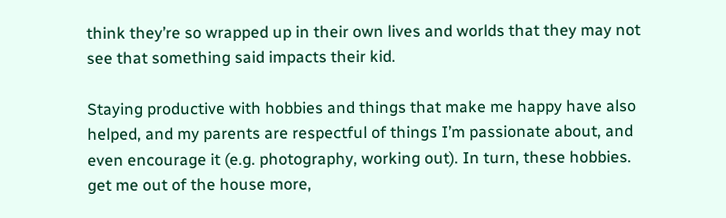think they’re so wrapped up in their own lives and worlds that they may not see that something said impacts their kid.

Staying productive with hobbies and things that make me happy have also helped, and my parents are respectful of things I’m passionate about, and even encourage it (e.g. photography, working out). In turn, these hobbies. get me out of the house more,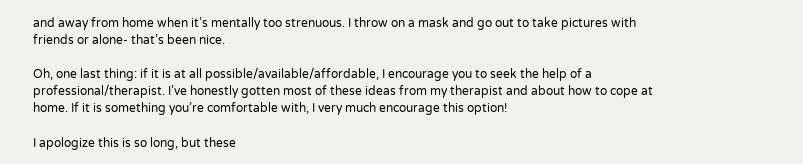and away from home when it’s mentally too strenuous. I throw on a mask and go out to take pictures with friends or alone- that’s been nice.

Oh, one last thing: if it is at all possible/available/affordable, I encourage you to seek the help of a professional/therapist. I’ve honestly gotten most of these ideas from my therapist and about how to cope at home. If it is something you’re comfortable with, I very much encourage this option!

I apologize this is so long, but these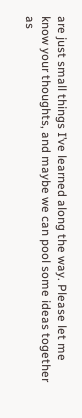are just small things I’ve learned along the way. Please let me know your thoughts, and maybe we can pool some ideas together as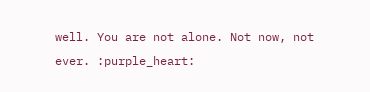well. You are not alone. Not now, not ever. :purple_heart: